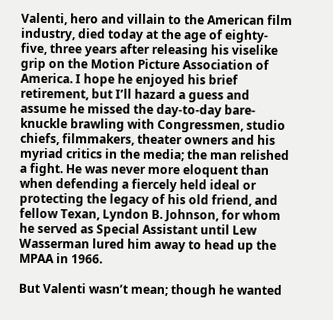Valenti, hero and villain to the American film industry, died today at the age of eighty-five, three years after releasing his viselike grip on the Motion Picture Association of America. I hope he enjoyed his brief retirement, but I’ll hazard a guess and assume he missed the day-to-day bare-knuckle brawling with Congressmen, studio chiefs, filmmakers, theater owners and his myriad critics in the media; the man relished a fight. He was never more eloquent than when defending a fiercely held ideal or protecting the legacy of his old friend, and fellow Texan, Lyndon B. Johnson, for whom he served as Special Assistant until Lew Wasserman lured him away to head up the MPAA in 1966.

But Valenti wasn’t mean; though he wanted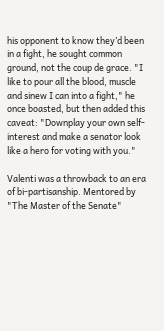his opponent to know they’d been in a fight, he sought common ground, not the coup de grace. "I like to pour all the blood, muscle and sinew I can into a fight," he once boasted, but then added this caveat: "Downplay your own self-interest and make a senator look like a hero for voting with you."

Valenti was a throwback to an era of bi-partisanship. Mentored by "The Master of the Senate"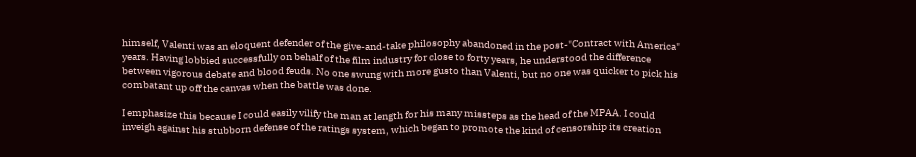himself, Valenti was an eloquent defender of the give-and-take philosophy abandoned in the post-"Contract with America" years. Having lobbied successfully on behalf of the film industry for close to forty years, he understood the difference between vigorous debate and blood feuds. No one swung with more gusto than Valenti, but no one was quicker to pick his combatant up off the canvas when the battle was done.

I emphasize this because I could easily vilify the man at length for his many missteps as the head of the MPAA. I could inveigh against his stubborn defense of the ratings system, which began to promote the kind of censorship its creation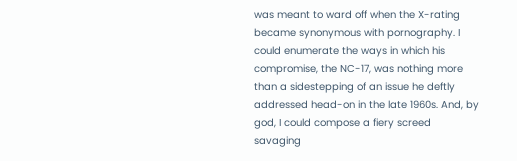was meant to ward off when the X-rating became synonymous with pornography. I could enumerate the ways in which his compromise, the NC-17, was nothing more than a sidestepping of an issue he deftly addressed head-on in the late 1960s. And, by god, I could compose a fiery screed savaging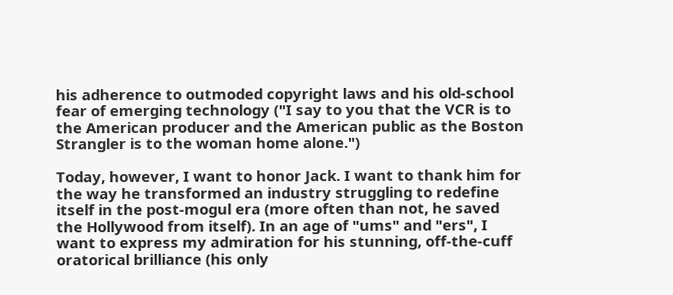his adherence to outmoded copyright laws and his old-school fear of emerging technology ("I say to you that the VCR is to the American producer and the American public as the Boston Strangler is to the woman home alone.")

Today, however, I want to honor Jack. I want to thank him for the way he transformed an industry struggling to redefine itself in the post-mogul era (more often than not, he saved the Hollywood from itself). In an age of "ums" and "ers", I want to express my admiration for his stunning, off-the-cuff oratorical brilliance (his only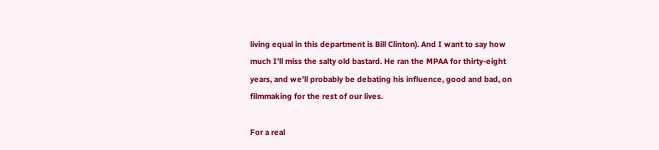living equal in this department is Bill Clinton). And I want to say how much I’ll miss the salty old bastard. He ran the MPAA for thirty-eight years, and we’ll probably be debating his influence, good and bad, on filmmaking for the rest of our lives.

For a real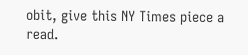obit, give this NY Times piece a read.